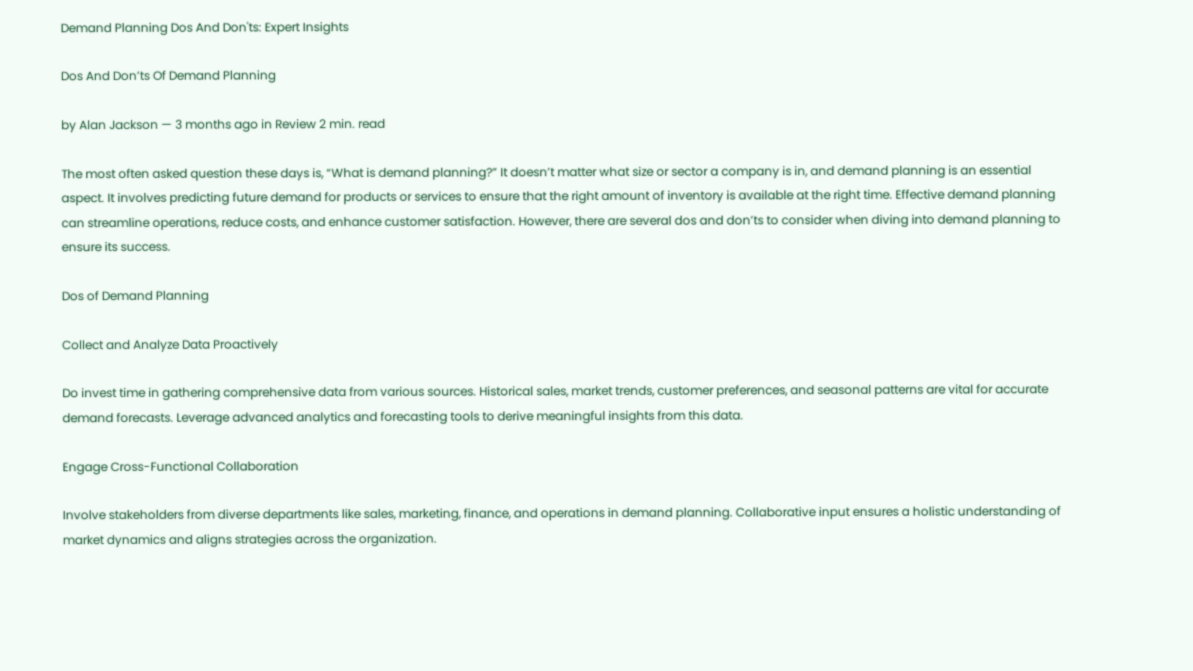Demand Planning Dos And Don'ts: Expert Insights

Dos And Don’ts Of Demand Planning

by Alan Jackson — 3 months ago in Review 2 min. read

The most often asked question these days is, “What is demand planning?” It doesn’t matter what size or sector a company is in, and demand planning is an essential aspect. It involves predicting future demand for products or services to ensure that the right amount of inventory is available at the right time. Effective demand planning can streamline operations, reduce costs, and enhance customer satisfaction. However, there are several dos and don’ts to consider when diving into demand planning to ensure its success.

Dos of Demand Planning

Collect and Analyze Data Proactively

Do invest time in gathering comprehensive data from various sources. Historical sales, market trends, customer preferences, and seasonal patterns are vital for accurate demand forecasts. Leverage advanced analytics and forecasting tools to derive meaningful insights from this data.

Engage Cross-Functional Collaboration

Involve stakeholders from diverse departments like sales, marketing, finance, and operations in demand planning. Collaborative input ensures a holistic understanding of market dynamics and aligns strategies across the organization.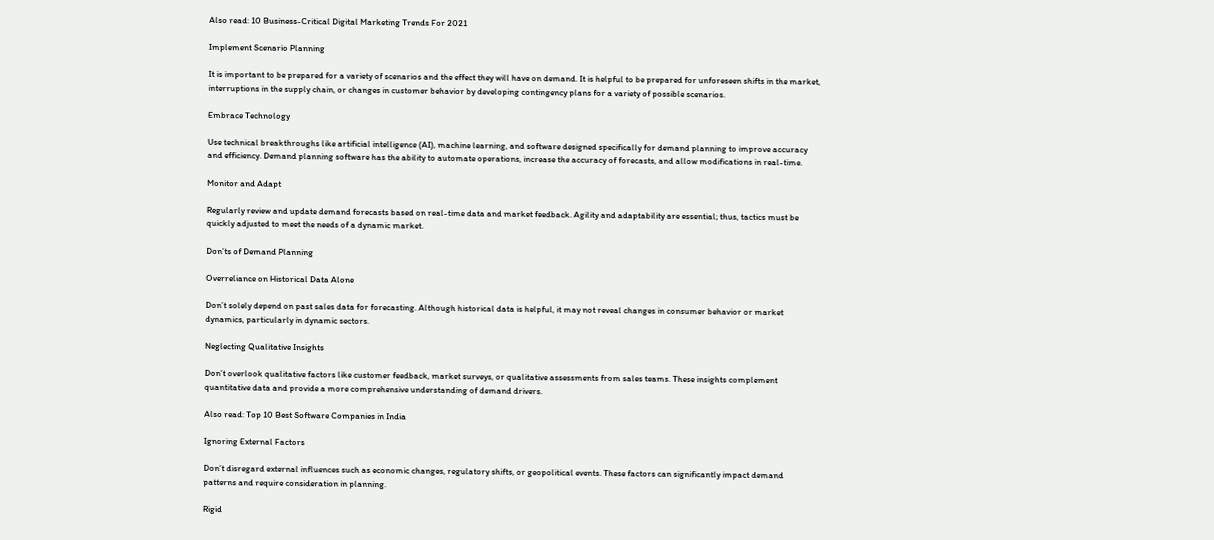Also read: 10 Business-Critical Digital Marketing Trends For 2021

Implement Scenario Planning

It is important to be prepared for a variety of scenarios and the effect they will have on demand. It is helpful to be prepared for unforeseen shifts in the market, interruptions in the supply chain, or changes in customer behavior by developing contingency plans for a variety of possible scenarios.

Embrace Technology

Use technical breakthroughs like artificial intelligence (AI), machine learning, and software designed specifically for demand planning to improve accuracy and efficiency. Demand planning software has the ability to automate operations, increase the accuracy of forecasts, and allow modifications in real-time.

Monitor and Adapt

Regularly review and update demand forecasts based on real-time data and market feedback. Agility and adaptability are essential; thus, tactics must be quickly adjusted to meet the needs of a dynamic market.

Don’ts of Demand Planning

Overreliance on Historical Data Alone

Don’t solely depend on past sales data for forecasting. Although historical data is helpful, it may not reveal changes in consumer behavior or market dynamics, particularly in dynamic sectors.

Neglecting Qualitative Insights

Don’t overlook qualitative factors like customer feedback, market surveys, or qualitative assessments from sales teams. These insights complement quantitative data and provide a more comprehensive understanding of demand drivers.

Also read: Top 10 Best Software Companies in India

Ignoring External Factors

Don’t disregard external influences such as economic changes, regulatory shifts, or geopolitical events. These factors can significantly impact demand patterns and require consideration in planning.

Rigid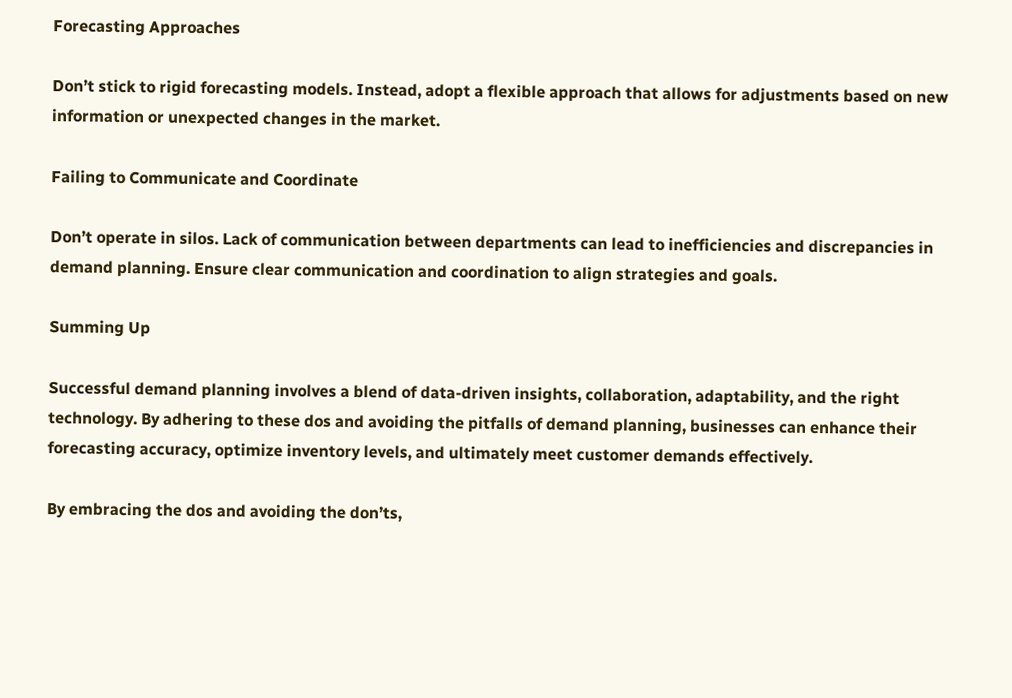Forecasting Approaches

Don’t stick to rigid forecasting models. Instead, adopt a flexible approach that allows for adjustments based on new information or unexpected changes in the market.

Failing to Communicate and Coordinate

Don’t operate in silos. Lack of communication between departments can lead to inefficiencies and discrepancies in demand planning. Ensure clear communication and coordination to align strategies and goals.

Summing Up

Successful demand planning involves a blend of data-driven insights, collaboration, adaptability, and the right technology. By adhering to these dos and avoiding the pitfalls of demand planning, businesses can enhance their forecasting accuracy, optimize inventory levels, and ultimately meet customer demands effectively.

By embracing the dos and avoiding the don’ts,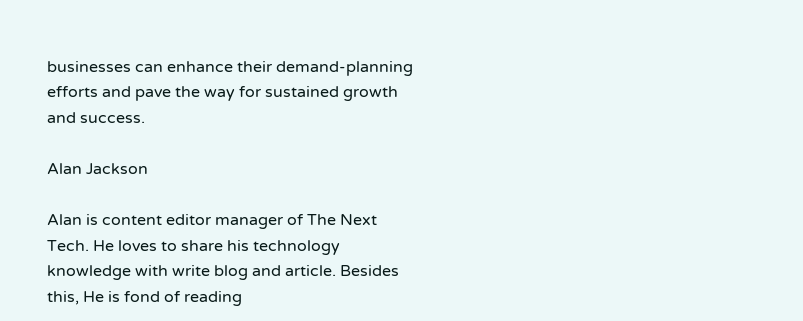businesses can enhance their demand-planning efforts and pave the way for sustained growth and success.

Alan Jackson

Alan is content editor manager of The Next Tech. He loves to share his technology knowledge with write blog and article. Besides this, He is fond of reading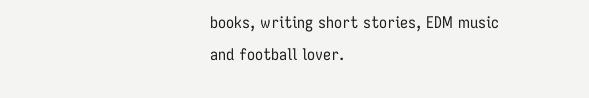books, writing short stories, EDM music and football lover.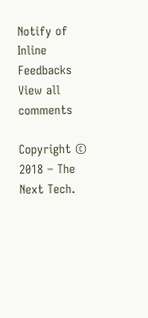Notify of
Inline Feedbacks
View all comments

Copyright © 2018 – The Next Tech.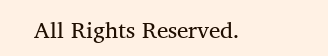All Rights Reserved.